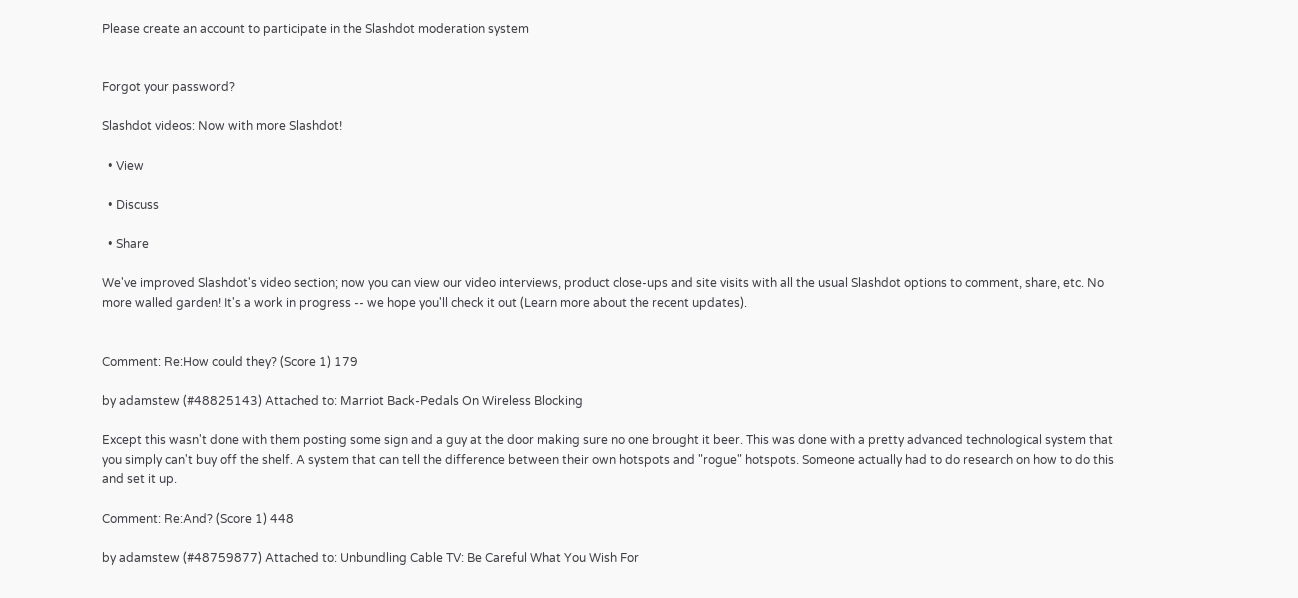Please create an account to participate in the Slashdot moderation system


Forgot your password?

Slashdot videos: Now with more Slashdot!

  • View

  • Discuss

  • Share

We've improved Slashdot's video section; now you can view our video interviews, product close-ups and site visits with all the usual Slashdot options to comment, share, etc. No more walled garden! It's a work in progress -- we hope you'll check it out (Learn more about the recent updates).


Comment: Re:How could they? (Score 1) 179

by adamstew (#48825143) Attached to: Marriot Back-Pedals On Wireless Blocking

Except this wasn't done with them posting some sign and a guy at the door making sure no one brought it beer. This was done with a pretty advanced technological system that you simply can't buy off the shelf. A system that can tell the difference between their own hotspots and "rogue" hotspots. Someone actually had to do research on how to do this and set it up.

Comment: Re:And? (Score 1) 448

by adamstew (#48759877) Attached to: Unbundling Cable TV: Be Careful What You Wish For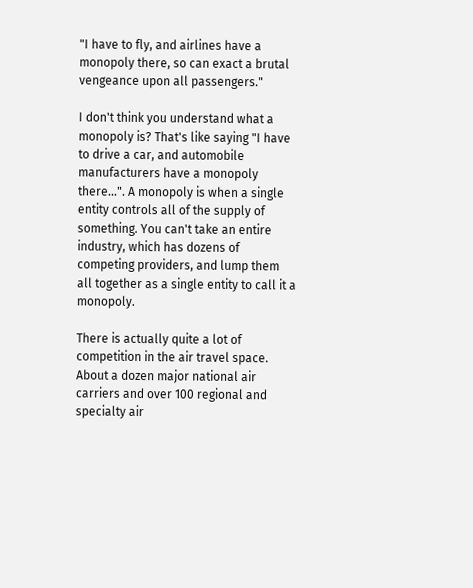"I have to fly, and airlines have a monopoly there, so can exact a brutal vengeance upon all passengers."

I don't think you understand what a monopoly is? That's like saying "I have to drive a car, and automobile manufacturers have a monopoly there...". A monopoly is when a single entity controls all of the supply of something. You can't take an entire industry, which has dozens of competing providers, and lump them all together as a single entity to call it a monopoly.

There is actually quite a lot of competition in the air travel space. About a dozen major national air carriers and over 100 regional and specialty air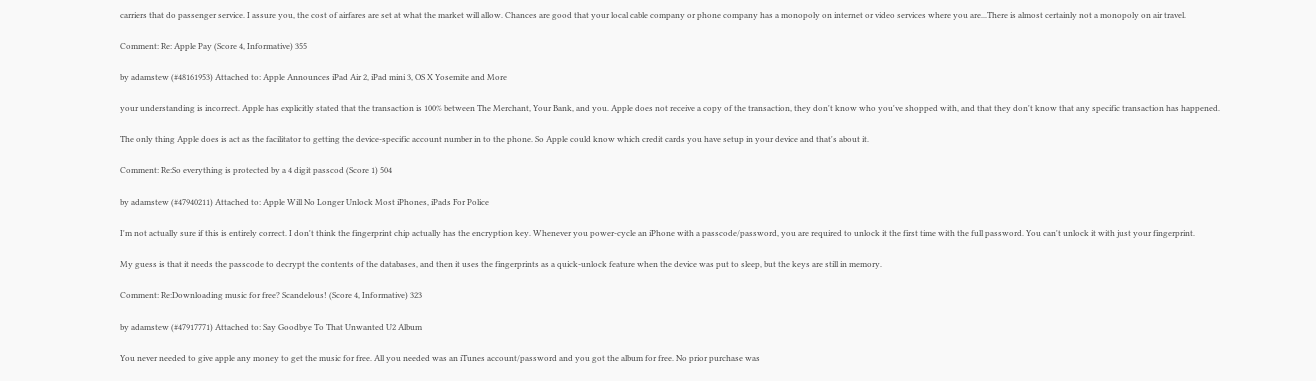carriers that do passenger service. I assure you, the cost of airfares are set at what the market will allow. Chances are good that your local cable company or phone company has a monopoly on internet or video services where you are...There is almost certainly not a monopoly on air travel.

Comment: Re: Apple Pay (Score 4, Informative) 355

by adamstew (#48161953) Attached to: Apple Announces iPad Air 2, iPad mini 3, OS X Yosemite and More

your understanding is incorrect. Apple has explicitly stated that the transaction is 100% between The Merchant, Your Bank, and you. Apple does not receive a copy of the transaction, they don't know who you've shopped with, and that they don't know that any specific transaction has happened.

The only thing Apple does is act as the facilitator to getting the device-specific account number in to the phone. So Apple could know which credit cards you have setup in your device and that's about it.

Comment: Re:So everything is protected by a 4 digit passcod (Score 1) 504

by adamstew (#47940211) Attached to: Apple Will No Longer Unlock Most iPhones, iPads For Police

I'm not actually sure if this is entirely correct. I don't think the fingerprint chip actually has the encryption key. Whenever you power-cycle an iPhone with a passcode/password, you are required to unlock it the first time with the full password. You can't unlock it with just your fingerprint.

My guess is that it needs the passcode to decrypt the contents of the databases, and then it uses the fingerprints as a quick-unlock feature when the device was put to sleep, but the keys are still in memory.

Comment: Re:Downloading music for free? Scandelous! (Score 4, Informative) 323

by adamstew (#47917771) Attached to: Say Goodbye To That Unwanted U2 Album

You never needed to give apple any money to get the music for free. All you needed was an iTunes account/password and you got the album for free. No prior purchase was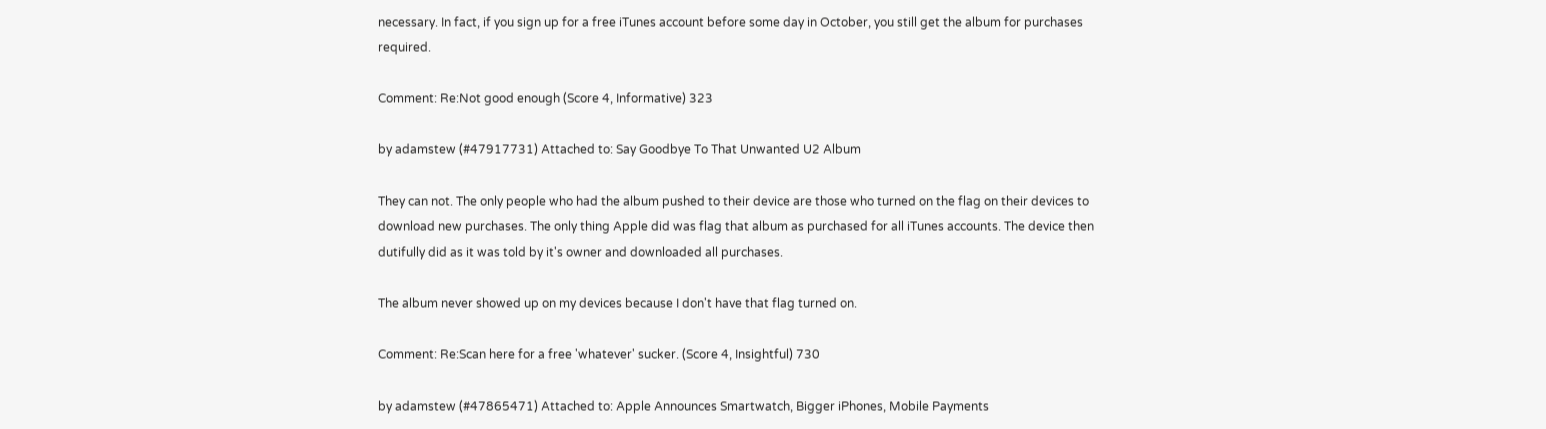necessary. In fact, if you sign up for a free iTunes account before some day in October, you still get the album for purchases required.

Comment: Re:Not good enough (Score 4, Informative) 323

by adamstew (#47917731) Attached to: Say Goodbye To That Unwanted U2 Album

They can not. The only people who had the album pushed to their device are those who turned on the flag on their devices to download new purchases. The only thing Apple did was flag that album as purchased for all iTunes accounts. The device then dutifully did as it was told by it's owner and downloaded all purchases.

The album never showed up on my devices because I don't have that flag turned on.

Comment: Re:Scan here for a free 'whatever' sucker. (Score 4, Insightful) 730

by adamstew (#47865471) Attached to: Apple Announces Smartwatch, Bigger iPhones, Mobile Payments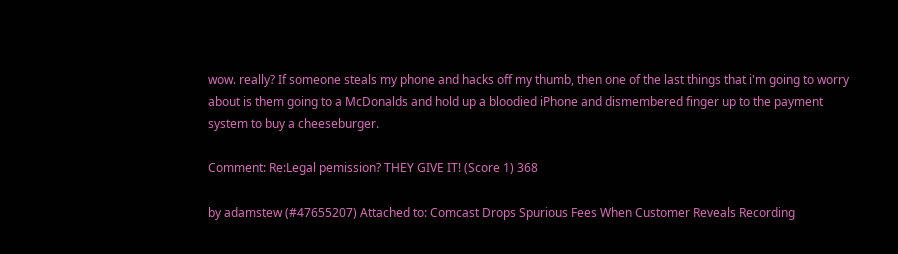wow. really? If someone steals my phone and hacks off my thumb, then one of the last things that i'm going to worry about is them going to a McDonalds and hold up a bloodied iPhone and dismembered finger up to the payment system to buy a cheeseburger.

Comment: Re:Legal pemission? THEY GIVE IT! (Score 1) 368

by adamstew (#47655207) Attached to: Comcast Drops Spurious Fees When Customer Reveals Recording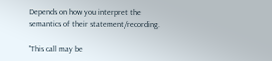Depends on how you interpret the semantics of their statement/recording.

"This call may be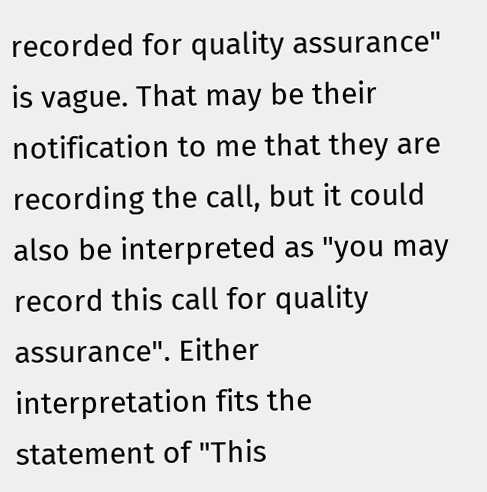recorded for quality assurance" is vague. That may be their notification to me that they are recording the call, but it could also be interpreted as "you may record this call for quality assurance". Either interpretation fits the statement of "This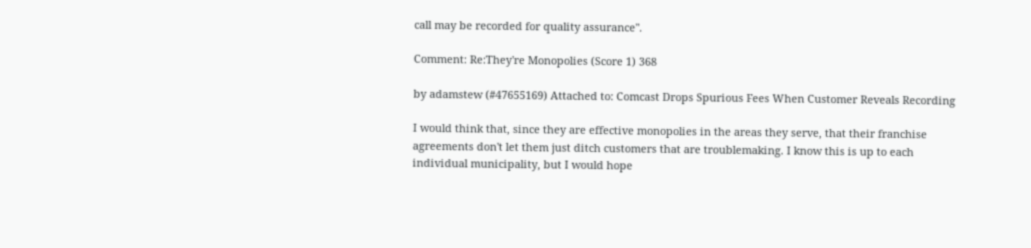call may be recorded for quality assurance".

Comment: Re:They're Monopolies (Score 1) 368

by adamstew (#47655169) Attached to: Comcast Drops Spurious Fees When Customer Reveals Recording

I would think that, since they are effective monopolies in the areas they serve, that their franchise agreements don't let them just ditch customers that are troublemaking. I know this is up to each individual municipality, but I would hope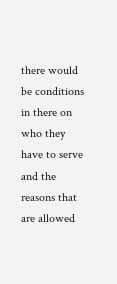there would be conditions in there on who they have to serve and the reasons that are allowed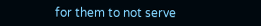for them to not serve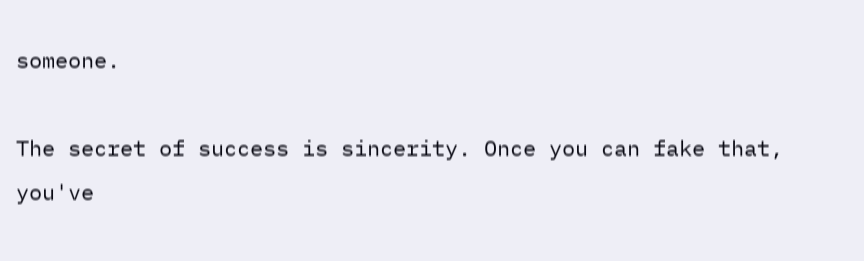someone.

The secret of success is sincerity. Once you can fake that, you've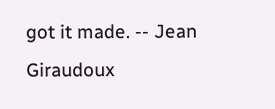got it made. -- Jean Giraudoux